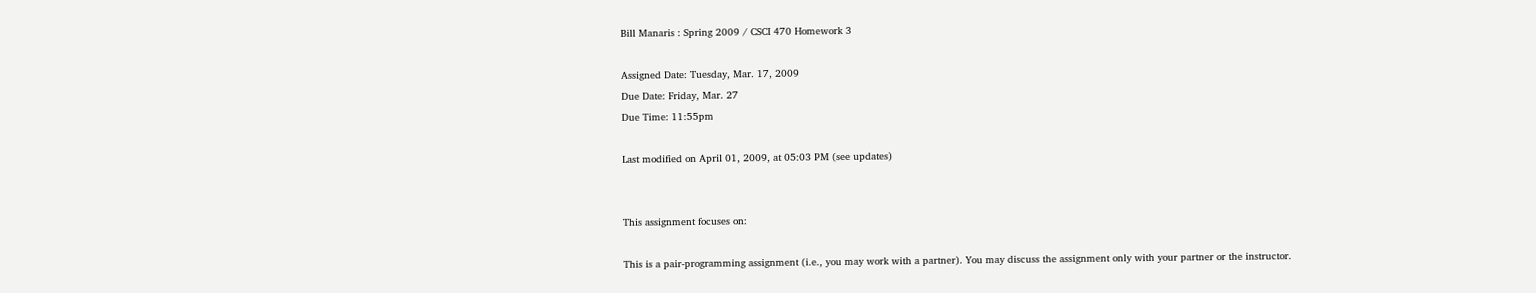Bill Manaris : Spring 2009 / CSCI 470 Homework 3

Assigned Date: Tuesday, Mar. 17, 2009
Due Date: Friday, Mar. 27
Due Time: 11:55pm

Last modified on April 01, 2009, at 05:03 PM (see updates)


This assignment focuses on:

This is a pair-programming assignment (i.e., you may work with a partner). You may discuss the assignment only with your partner or the instructor.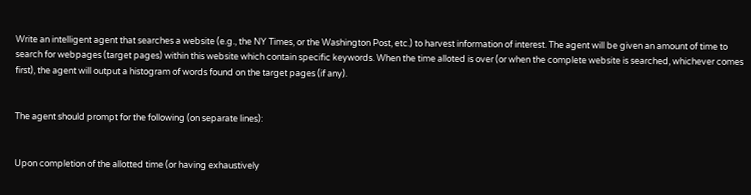Write an intelligent agent that searches a website (e.g., the NY Times, or the Washington Post, etc.) to harvest information of interest. The agent will be given an amount of time to search for webpages (target pages) within this website which contain specific keywords. When the time alloted is over (or when the complete website is searched, whichever comes first), the agent will output a histogram of words found on the target pages (if any).


The agent should prompt for the following (on separate lines):


Upon completion of the allotted time (or having exhaustively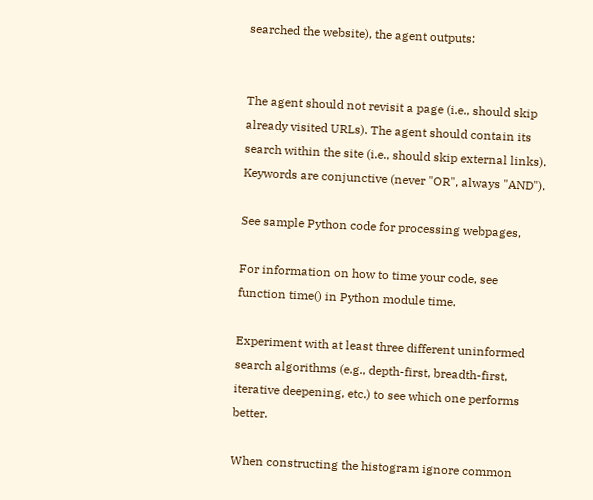searched the website), the agent outputs:


The agent should not revisit a page (i.e., should skip already visited URLs). The agent should contain its search within the site (i.e., should skip external links). Keywords are conjunctive (never "OR", always "AND").

See sample Python code for processing webpages,

For information on how to time your code, see function time() in Python module time.

Experiment with at least three different uninformed search algorithms (e.g., depth-first, breadth-first, iterative deepening, etc.) to see which one performs better.

When constructing the histogram ignore common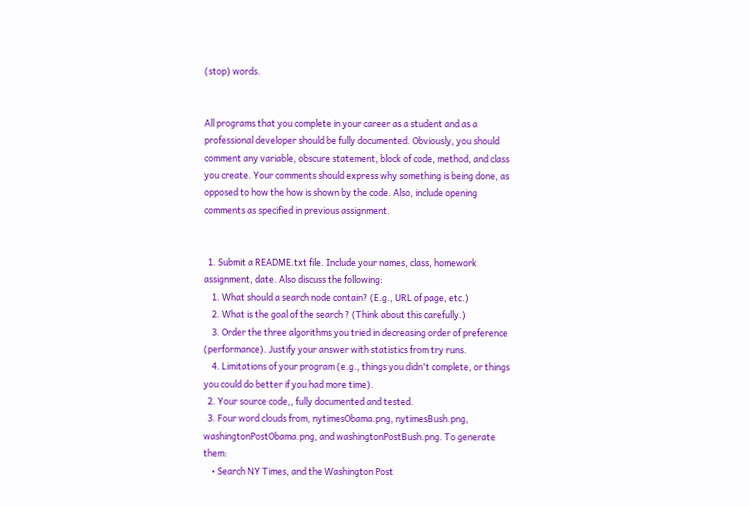(stop) words.


All programs that you complete in your career as a student and as a professional developer should be fully documented. Obviously, you should comment any variable, obscure statement, block of code, method, and class you create. Your comments should express why something is being done, as opposed to how the how is shown by the code. Also, include opening comments as specified in previous assignment.


  1. Submit a README.txt file. Include your names, class, homework assignment, date. Also discuss the following:
    1. What should a search node contain? (E.g., URL of page, etc.)
    2. What is the goal of the search ? (Think about this carefully.)
    3. Order the three algorithms you tried in decreasing order of preference (performance). Justify your answer with statistics from try runs.
    4. Limitations of your program (e.g., things you didn't complete, or things you could do better if you had more time).
  2. Your source code,, fully documented and tested.
  3. Four word clouds from, nytimesObama.png, nytimesBush.png, washingtonPostObama.png, and washingtonPostBush.png. To generate them:
    • Search NY Times, and the Washington Post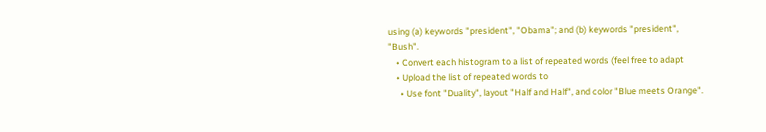using (a) keywords "president", "Obama"; and (b) keywords "president", "Bush".
    • Convert each histogram to a list of repeated words (feel free to adapt
    • Upload the list of repeated words to
      • Use font "Duality", layout "Half and Half", and color "Blue meets Orange".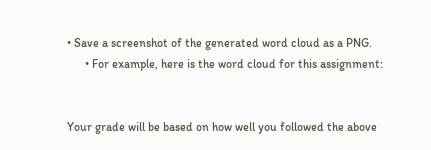• Save a screenshot of the generated word cloud as a PNG.
      • For example, here is the word cloud for this assignment:


Your grade will be based on how well you followed the above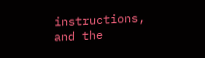instructions, and the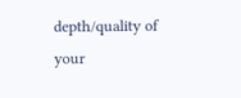depth/quality of your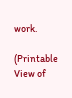work.

(Printable View of